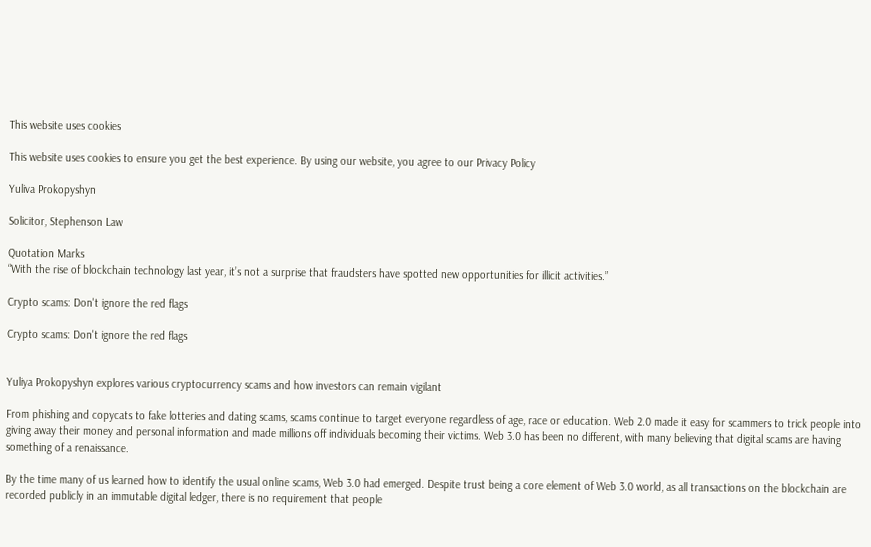This website uses cookies

This website uses cookies to ensure you get the best experience. By using our website, you agree to our Privacy Policy

Yuliva Prokopyshyn

Solicitor, Stephenson Law

Quotation Marks
“With the rise of blockchain technology last year, it’s not a surprise that fraudsters have spotted new opportunities for illicit activities.”

Crypto scams: Don't ignore the red flags

Crypto scams: Don't ignore the red flags


Yuliya Prokopyshyn explores various cryptocurrency scams and how investors can remain vigilant

From phishing and copycats to fake lotteries and dating scams, scams continue to target everyone regardless of age, race or education. Web 2.0 made it easy for scammers to trick people into giving away their money and personal information and made millions off individuals becoming their victims. Web 3.0 has been no different, with many believing that digital scams are having something of a renaissance.

By the time many of us learned how to identify the usual online scams, Web 3.0 had emerged. Despite trust being a core element of Web 3.0 world, as all transactions on the blockchain are recorded publicly in an immutable digital ledger, there is no requirement that people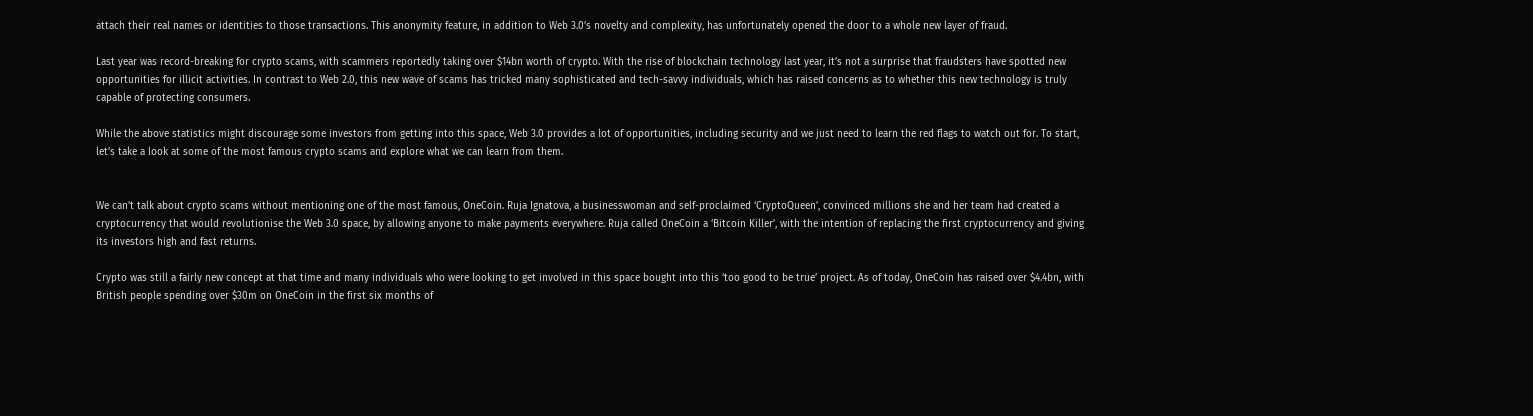attach their real names or identities to those transactions. This anonymity feature, in addition to Web 3.0’s novelty and complexity, has unfortunately opened the door to a whole new layer of fraud.

Last year was record-breaking for crypto scams, with scammers reportedly taking over $14bn worth of crypto. With the rise of blockchain technology last year, it’s not a surprise that fraudsters have spotted new opportunities for illicit activities. In contrast to Web 2.0, this new wave of scams has tricked many sophisticated and tech-savvy individuals, which has raised concerns as to whether this new technology is truly capable of protecting consumers.

While the above statistics might discourage some investors from getting into this space, Web 3.0 provides a lot of opportunities, including security and we just need to learn the red flags to watch out for. To start, let’s take a look at some of the most famous crypto scams and explore what we can learn from them.


We can’t talk about crypto scams without mentioning one of the most famous, OneCoin. Ruja Ignatova, a businesswoman and self-proclaimed ‘CryptoQueen’, convinced millions she and her team had created a cryptocurrency that would revolutionise the Web 3.0 space, by allowing anyone to make payments everywhere. Ruja called OneCoin a ‘Bitcoin Killer’, with the intention of replacing the first cryptocurrency and giving its investors high and fast returns.

Crypto was still a fairly new concept at that time and many individuals who were looking to get involved in this space bought into this ‘too good to be true’ project. As of today, OneCoin has raised over $4.4bn, with British people spending over $30m on OneCoin in the first six months of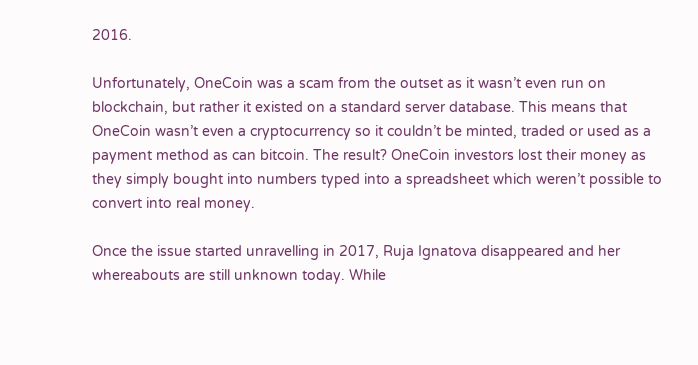2016.

Unfortunately, OneCoin was a scam from the outset as it wasn’t even run on blockchain, but rather it existed on a standard server database. This means that OneCoin wasn’t even a cryptocurrency so it couldn’t be minted, traded or used as a payment method as can bitcoin. The result? OneCoin investors lost their money as they simply bought into numbers typed into a spreadsheet which weren’t possible to convert into real money.

Once the issue started unravelling in 2017, Ruja Ignatova disappeared and her whereabouts are still unknown today. While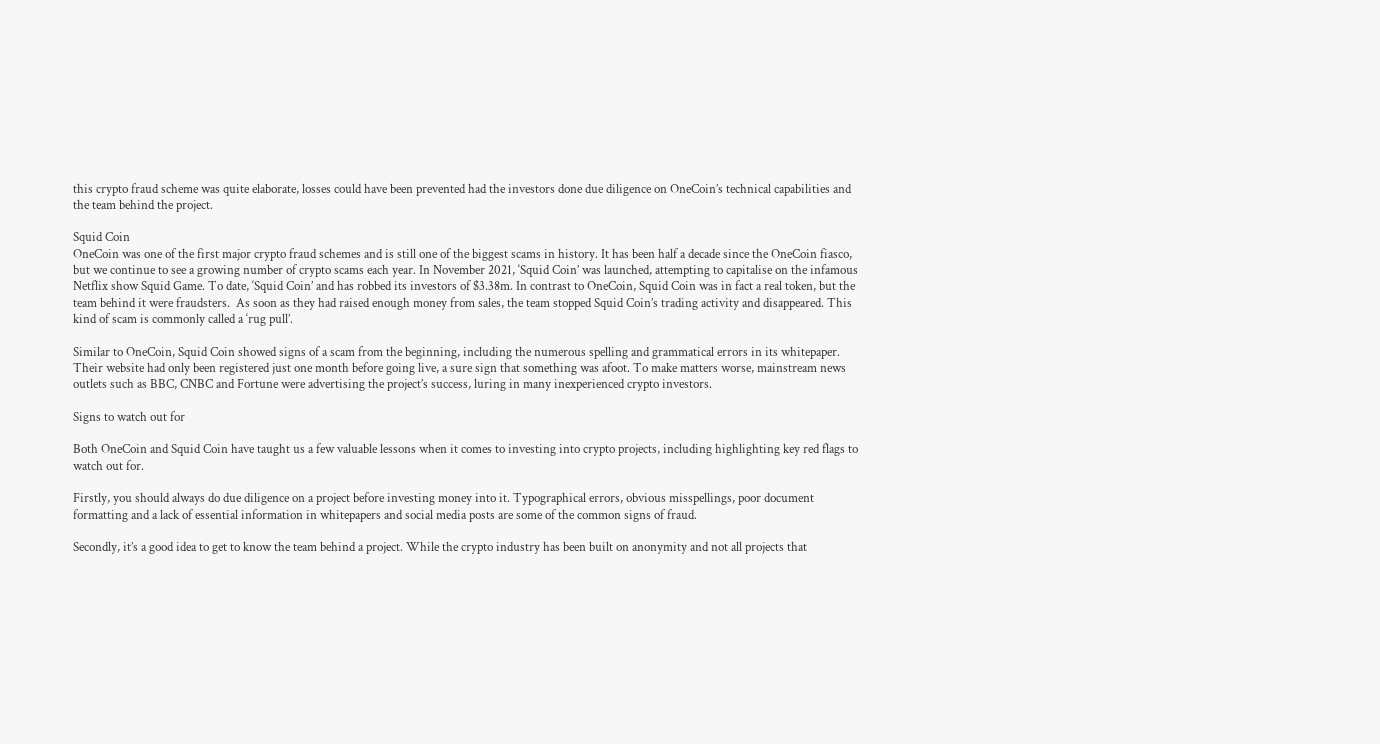this crypto fraud scheme was quite elaborate, losses could have been prevented had the investors done due diligence on OneCoin’s technical capabilities and the team behind the project.

Squid Coin
OneCoin was one of the first major crypto fraud schemes and is still one of the biggest scams in history. It has been half a decade since the OneCoin fiasco, but we continue to see a growing number of crypto scams each year. In November 2021, ‘Squid Coin’ was launched, attempting to capitalise on the infamous Netflix show Squid Game. To date, ‘Squid Coin’ and has robbed its investors of $3.38m. In contrast to OneCoin, Squid Coin was in fact a real token, but the team behind it were fraudsters.  As soon as they had raised enough money from sales, the team stopped Squid Coin’s trading activity and disappeared. This kind of scam is commonly called a ‘rug pull’.

Similar to OneCoin, Squid Coin showed signs of a scam from the beginning, including the numerous spelling and grammatical errors in its whitepaper. Their website had only been registered just one month before going live, a sure sign that something was afoot. To make matters worse, mainstream news outlets such as BBC, CNBC and Fortune were advertising the project’s success, luring in many inexperienced crypto investors.

Signs to watch out for

Both OneCoin and Squid Coin have taught us a few valuable lessons when it comes to investing into crypto projects, including highlighting key red flags to watch out for.

Firstly, you should always do due diligence on a project before investing money into it. Typographical errors, obvious misspellings, poor document formatting and a lack of essential information in whitepapers and social media posts are some of the common signs of fraud.

Secondly, it’s a good idea to get to know the team behind a project. While the crypto industry has been built on anonymity and not all projects that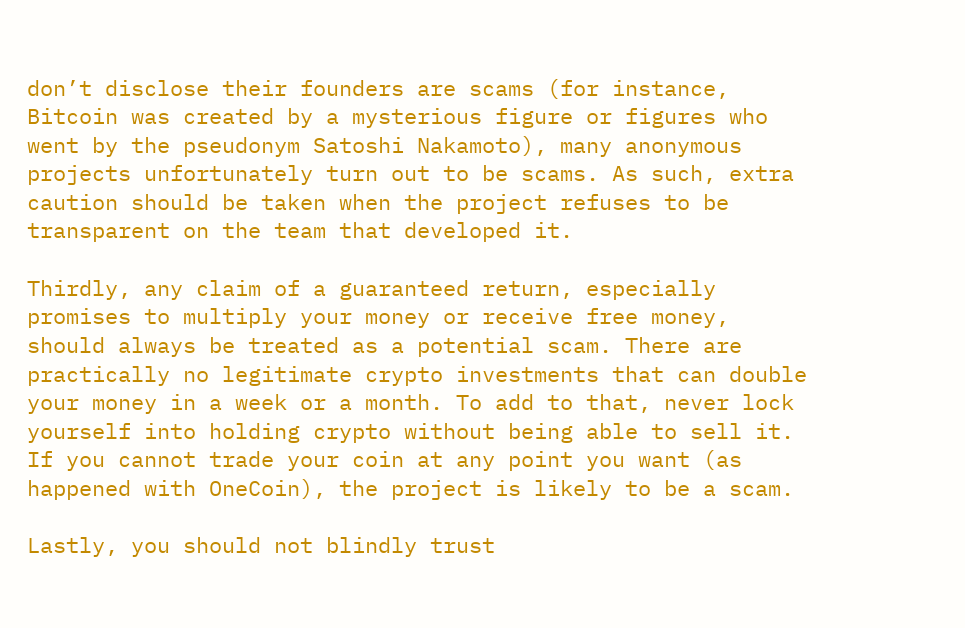don’t disclose their founders are scams (for instance, Bitcoin was created by a mysterious figure or figures who went by the pseudonym Satoshi Nakamoto), many anonymous projects unfortunately turn out to be scams. As such, extra caution should be taken when the project refuses to be transparent on the team that developed it.

Thirdly, any claim of a guaranteed return, especially promises to multiply your money or receive free money, should always be treated as a potential scam. There are practically no legitimate crypto investments that can double your money in a week or a month. To add to that, never lock yourself into holding crypto without being able to sell it. If you cannot trade your coin at any point you want (as happened with OneCoin), the project is likely to be a scam.

Lastly, you should not blindly trust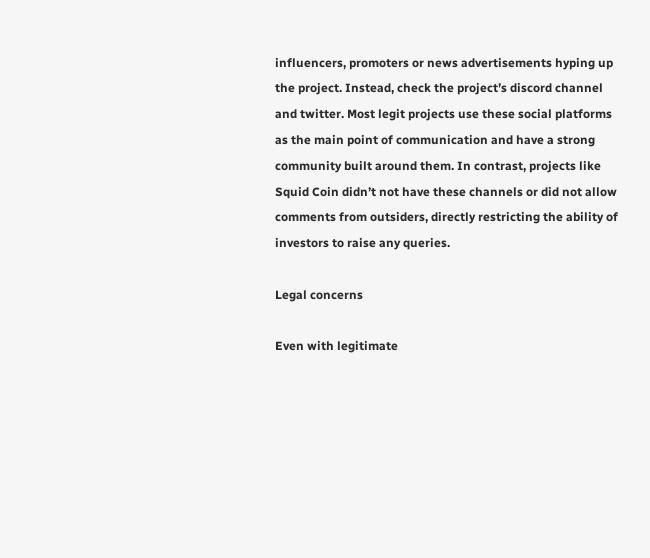influencers, promoters or news advertisements hyping up the project. Instead, check the project’s discord channel and twitter. Most legit projects use these social platforms as the main point of communication and have a strong community built around them. In contrast, projects like Squid Coin didn’t not have these channels or did not allow comments from outsiders, directly restricting the ability of investors to raise any queries.

Legal concerns

Even with legitimate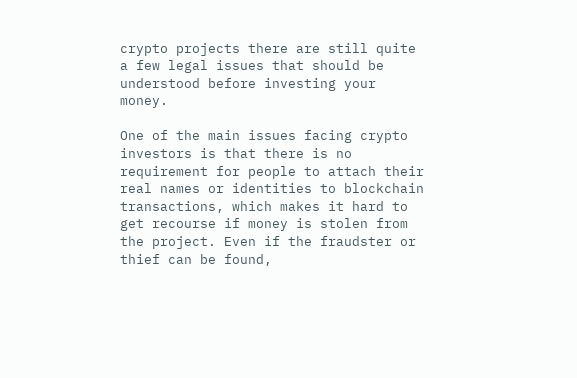crypto projects there are still quite a few legal issues that should be understood before investing your money.

One of the main issues facing crypto investors is that there is no requirement for people to attach their real names or identities to blockchain transactions, which makes it hard to get recourse if money is stolen from the project. Even if the fraudster or thief can be found,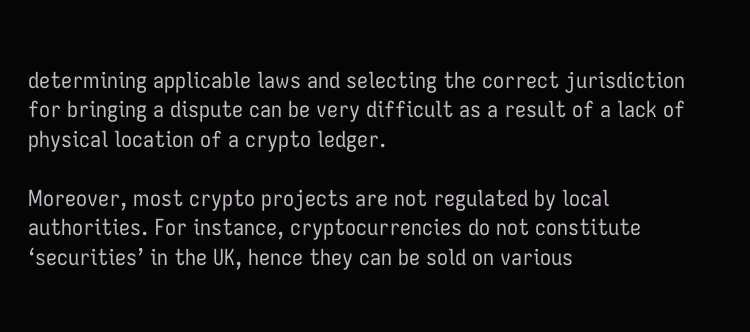determining applicable laws and selecting the correct jurisdiction for bringing a dispute can be very difficult as a result of a lack of physical location of a crypto ledger.

Moreover, most crypto projects are not regulated by local authorities. For instance, cryptocurrencies do not constitute ‘securities’ in the UK, hence they can be sold on various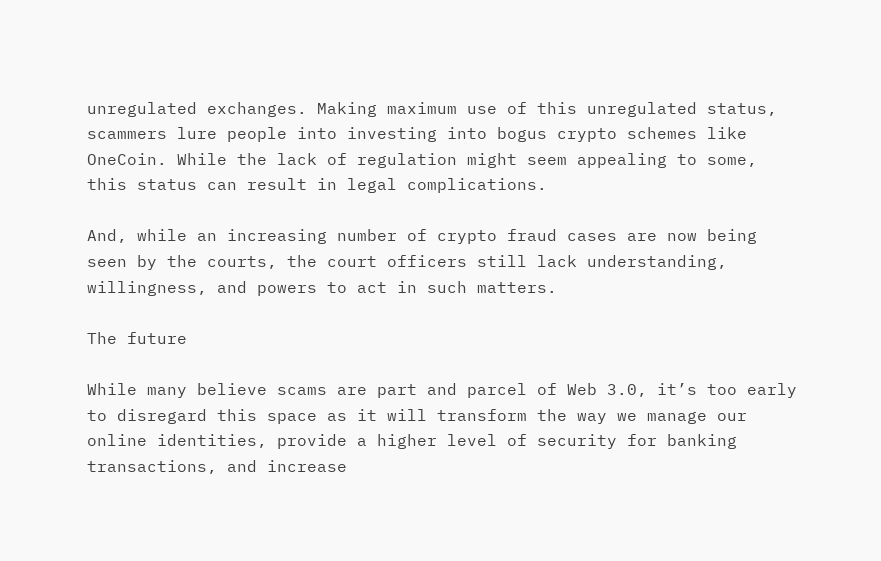unregulated exchanges. Making maximum use of this unregulated status, scammers lure people into investing into bogus crypto schemes like OneCoin. While the lack of regulation might seem appealing to some, this status can result in legal complications.

And, while an increasing number of crypto fraud cases are now being seen by the courts, the court officers still lack understanding, willingness, and powers to act in such matters.

The future

While many believe scams are part and parcel of Web 3.0, it’s too early to disregard this space as it will transform the way we manage our online identities, provide a higher level of security for banking transactions, and increase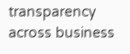transparency across business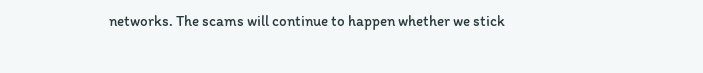networks. The scams will continue to happen whether we stick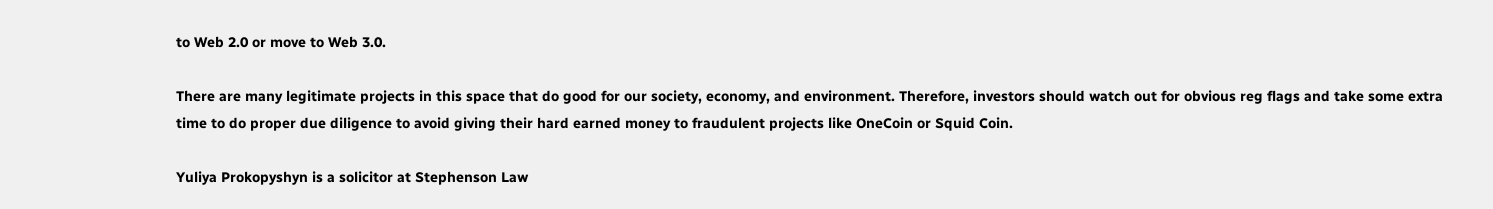to Web 2.0 or move to Web 3.0.

There are many legitimate projects in this space that do good for our society, economy, and environment. Therefore, investors should watch out for obvious reg flags and take some extra time to do proper due diligence to avoid giving their hard earned money to fraudulent projects like OneCoin or Squid Coin.

Yuliya Prokopyshyn is a solicitor at Stephenson Law